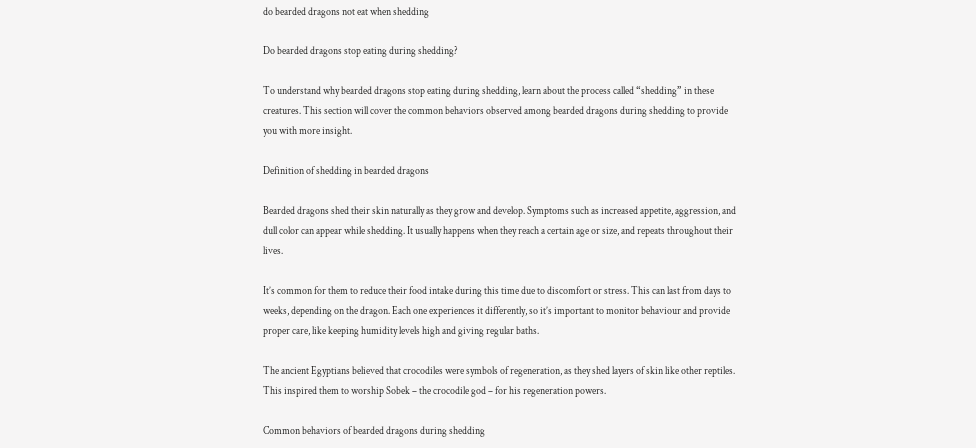do bearded dragons not eat when shedding

Do bearded dragons stop eating during shedding?

To understand why bearded dragons stop eating during shedding, learn about the process called “shedding” in these creatures. This section will cover the common behaviors observed among bearded dragons during shedding to provide you with more insight.

Definition of shedding in bearded dragons

Bearded dragons shed their skin naturally as they grow and develop. Symptoms such as increased appetite, aggression, and dull color can appear while shedding. It usually happens when they reach a certain age or size, and repeats throughout their lives.

It’s common for them to reduce their food intake during this time due to discomfort or stress. This can last from days to weeks, depending on the dragon. Each one experiences it differently, so it’s important to monitor behaviour and provide proper care, like keeping humidity levels high and giving regular baths.

The ancient Egyptians believed that crocodiles were symbols of regeneration, as they shed layers of skin like other reptiles. This inspired them to worship Sobek – the crocodile god – for his regeneration powers.

Common behaviors of bearded dragons during shedding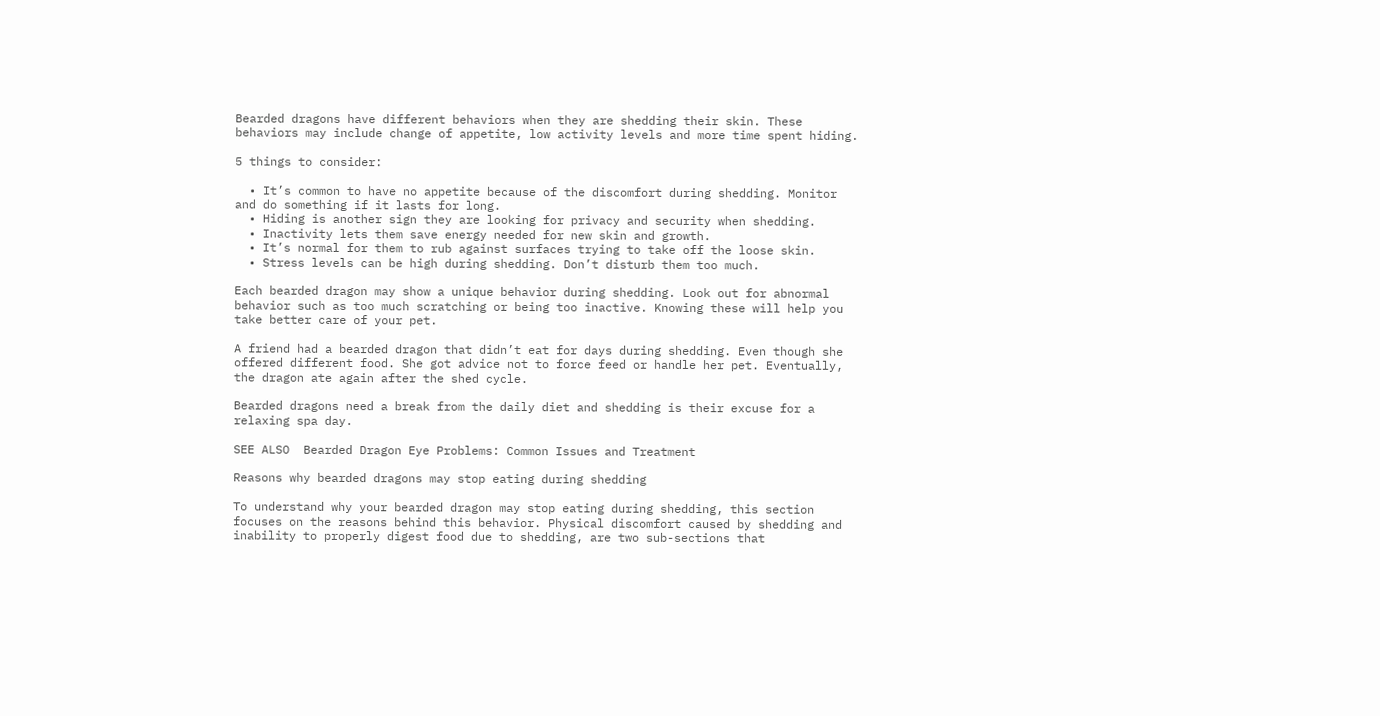Bearded dragons have different behaviors when they are shedding their skin. These behaviors may include change of appetite, low activity levels and more time spent hiding.

5 things to consider:

  • It’s common to have no appetite because of the discomfort during shedding. Monitor and do something if it lasts for long.
  • Hiding is another sign they are looking for privacy and security when shedding.
  • Inactivity lets them save energy needed for new skin and growth.
  • It’s normal for them to rub against surfaces trying to take off the loose skin.
  • Stress levels can be high during shedding. Don’t disturb them too much.

Each bearded dragon may show a unique behavior during shedding. Look out for abnormal behavior such as too much scratching or being too inactive. Knowing these will help you take better care of your pet.

A friend had a bearded dragon that didn’t eat for days during shedding. Even though she offered different food. She got advice not to force feed or handle her pet. Eventually, the dragon ate again after the shed cycle.

Bearded dragons need a break from the daily diet and shedding is their excuse for a relaxing spa day.

SEE ALSO  Bearded Dragon Eye Problems: Common Issues and Treatment

Reasons why bearded dragons may stop eating during shedding

To understand why your bearded dragon may stop eating during shedding, this section focuses on the reasons behind this behavior. Physical discomfort caused by shedding and inability to properly digest food due to shedding, are two sub-sections that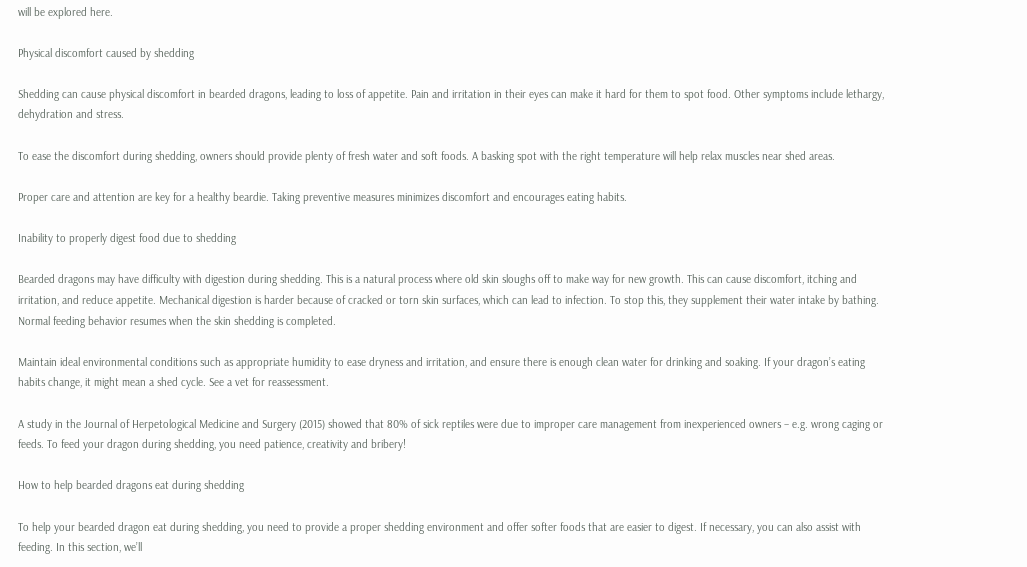will be explored here.

Physical discomfort caused by shedding

Shedding can cause physical discomfort in bearded dragons, leading to loss of appetite. Pain and irritation in their eyes can make it hard for them to spot food. Other symptoms include lethargy, dehydration and stress.

To ease the discomfort during shedding, owners should provide plenty of fresh water and soft foods. A basking spot with the right temperature will help relax muscles near shed areas.

Proper care and attention are key for a healthy beardie. Taking preventive measures minimizes discomfort and encourages eating habits.

Inability to properly digest food due to shedding

Bearded dragons may have difficulty with digestion during shedding. This is a natural process where old skin sloughs off to make way for new growth. This can cause discomfort, itching and irritation, and reduce appetite. Mechanical digestion is harder because of cracked or torn skin surfaces, which can lead to infection. To stop this, they supplement their water intake by bathing. Normal feeding behavior resumes when the skin shedding is completed.

Maintain ideal environmental conditions such as appropriate humidity to ease dryness and irritation, and ensure there is enough clean water for drinking and soaking. If your dragon’s eating habits change, it might mean a shed cycle. See a vet for reassessment.

A study in the Journal of Herpetological Medicine and Surgery (2015) showed that 80% of sick reptiles were due to improper care management from inexperienced owners – e.g. wrong caging or feeds. To feed your dragon during shedding, you need patience, creativity and bribery!

How to help bearded dragons eat during shedding

To help your bearded dragon eat during shedding, you need to provide a proper shedding environment and offer softer foods that are easier to digest. If necessary, you can also assist with feeding. In this section, we’ll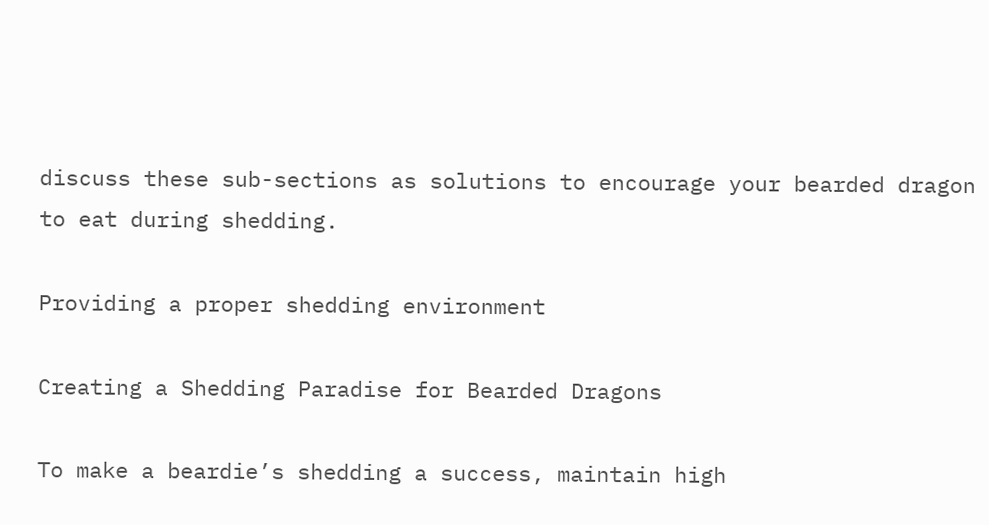discuss these sub-sections as solutions to encourage your bearded dragon to eat during shedding.

Providing a proper shedding environment

Creating a Shedding Paradise for Bearded Dragons

To make a beardie’s shedding a success, maintain high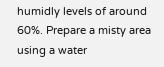humidly levels of around 60%. Prepare a misty area using a water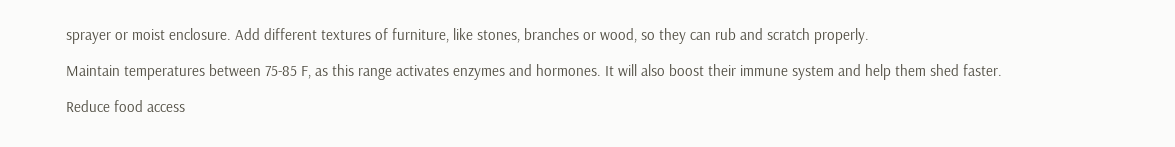sprayer or moist enclosure. Add different textures of furniture, like stones, branches or wood, so they can rub and scratch properly.

Maintain temperatures between 75-85 F, as this range activates enzymes and hormones. It will also boost their immune system and help them shed faster.

Reduce food access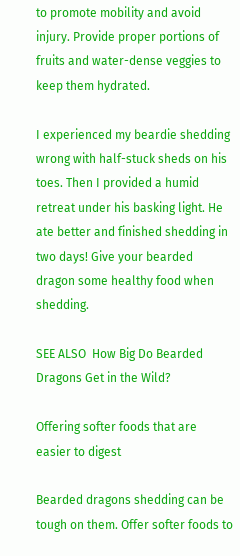to promote mobility and avoid injury. Provide proper portions of fruits and water-dense veggies to keep them hydrated.

I experienced my beardie shedding wrong with half-stuck sheds on his toes. Then I provided a humid retreat under his basking light. He ate better and finished shedding in two days! Give your bearded dragon some healthy food when shedding.

SEE ALSO  How Big Do Bearded Dragons Get in the Wild?

Offering softer foods that are easier to digest

Bearded dragons shedding can be tough on them. Offer softer foods to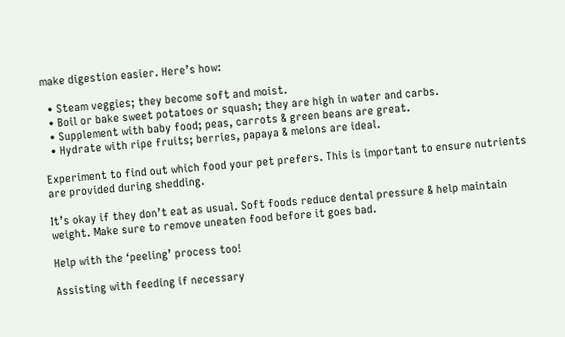make digestion easier. Here’s how:

  • Steam veggies; they become soft and moist.
  • Boil or bake sweet potatoes or squash; they are high in water and carbs.
  • Supplement with baby food; peas, carrots & green beans are great.
  • Hydrate with ripe fruits; berries, papaya & melons are ideal.

Experiment to find out which food your pet prefers. This is important to ensure nutrients are provided during shedding.

It’s okay if they don’t eat as usual. Soft foods reduce dental pressure & help maintain weight. Make sure to remove uneaten food before it goes bad.

Help with the ‘peeling’ process too!

Assisting with feeding if necessary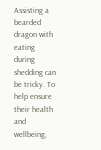Assisting a bearded dragon with eating during shedding can be tricky. To help ensure their health and wellbeing,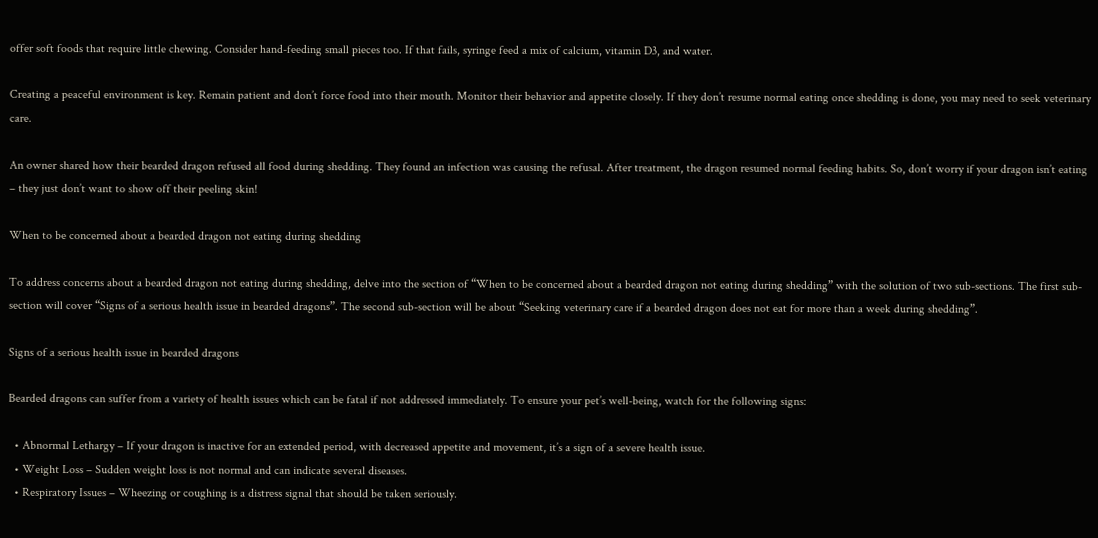offer soft foods that require little chewing. Consider hand-feeding small pieces too. If that fails, syringe feed a mix of calcium, vitamin D3, and water.

Creating a peaceful environment is key. Remain patient and don’t force food into their mouth. Monitor their behavior and appetite closely. If they don’t resume normal eating once shedding is done, you may need to seek veterinary care.

An owner shared how their bearded dragon refused all food during shedding. They found an infection was causing the refusal. After treatment, the dragon resumed normal feeding habits. So, don’t worry if your dragon isn’t eating – they just don’t want to show off their peeling skin!

When to be concerned about a bearded dragon not eating during shedding

To address concerns about a bearded dragon not eating during shedding, delve into the section of “When to be concerned about a bearded dragon not eating during shedding” with the solution of two sub-sections. The first sub-section will cover “Signs of a serious health issue in bearded dragons”. The second sub-section will be about “Seeking veterinary care if a bearded dragon does not eat for more than a week during shedding”.

Signs of a serious health issue in bearded dragons

Bearded dragons can suffer from a variety of health issues which can be fatal if not addressed immediately. To ensure your pet’s well-being, watch for the following signs:

  • Abnormal Lethargy – If your dragon is inactive for an extended period, with decreased appetite and movement, it’s a sign of a severe health issue.
  • Weight Loss – Sudden weight loss is not normal and can indicate several diseases.
  • Respiratory Issues – Wheezing or coughing is a distress signal that should be taken seriously.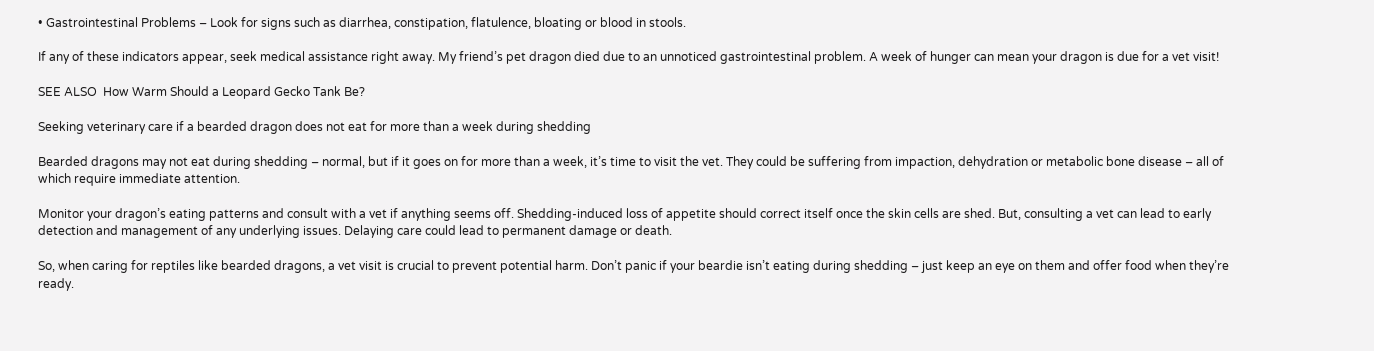• Gastrointestinal Problems – Look for signs such as diarrhea, constipation, flatulence, bloating or blood in stools.

If any of these indicators appear, seek medical assistance right away. My friend’s pet dragon died due to an unnoticed gastrointestinal problem. A week of hunger can mean your dragon is due for a vet visit!

SEE ALSO  How Warm Should a Leopard Gecko Tank Be?

Seeking veterinary care if a bearded dragon does not eat for more than a week during shedding

Bearded dragons may not eat during shedding – normal, but if it goes on for more than a week, it’s time to visit the vet. They could be suffering from impaction, dehydration or metabolic bone disease – all of which require immediate attention.

Monitor your dragon’s eating patterns and consult with a vet if anything seems off. Shedding-induced loss of appetite should correct itself once the skin cells are shed. But, consulting a vet can lead to early detection and management of any underlying issues. Delaying care could lead to permanent damage or death.

So, when caring for reptiles like bearded dragons, a vet visit is crucial to prevent potential harm. Don’t panic if your beardie isn’t eating during shedding – just keep an eye on them and offer food when they’re ready.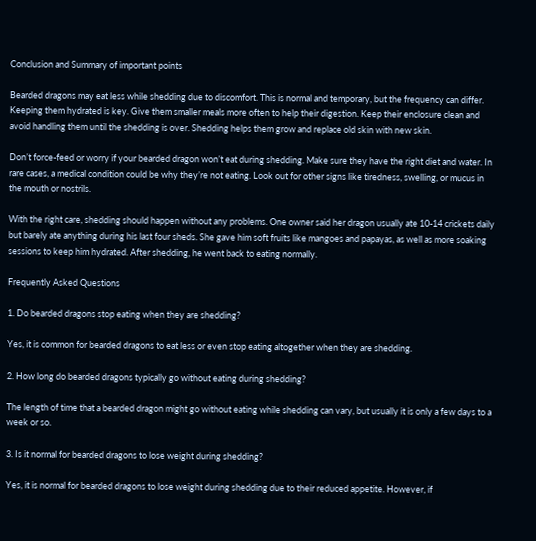Conclusion and Summary of important points

Bearded dragons may eat less while shedding due to discomfort. This is normal and temporary, but the frequency can differ. Keeping them hydrated is key. Give them smaller meals more often to help their digestion. Keep their enclosure clean and avoid handling them until the shedding is over. Shedding helps them grow and replace old skin with new skin.

Don’t force-feed or worry if your bearded dragon won’t eat during shedding. Make sure they have the right diet and water. In rare cases, a medical condition could be why they’re not eating. Look out for other signs like tiredness, swelling, or mucus in the mouth or nostrils.

With the right care, shedding should happen without any problems. One owner said her dragon usually ate 10-14 crickets daily but barely ate anything during his last four sheds. She gave him soft fruits like mangoes and papayas, as well as more soaking sessions to keep him hydrated. After shedding, he went back to eating normally.

Frequently Asked Questions

1. Do bearded dragons stop eating when they are shedding?

Yes, it is common for bearded dragons to eat less or even stop eating altogether when they are shedding.

2. How long do bearded dragons typically go without eating during shedding?

The length of time that a bearded dragon might go without eating while shedding can vary, but usually it is only a few days to a week or so.

3. Is it normal for bearded dragons to lose weight during shedding?

Yes, it is normal for bearded dragons to lose weight during shedding due to their reduced appetite. However, if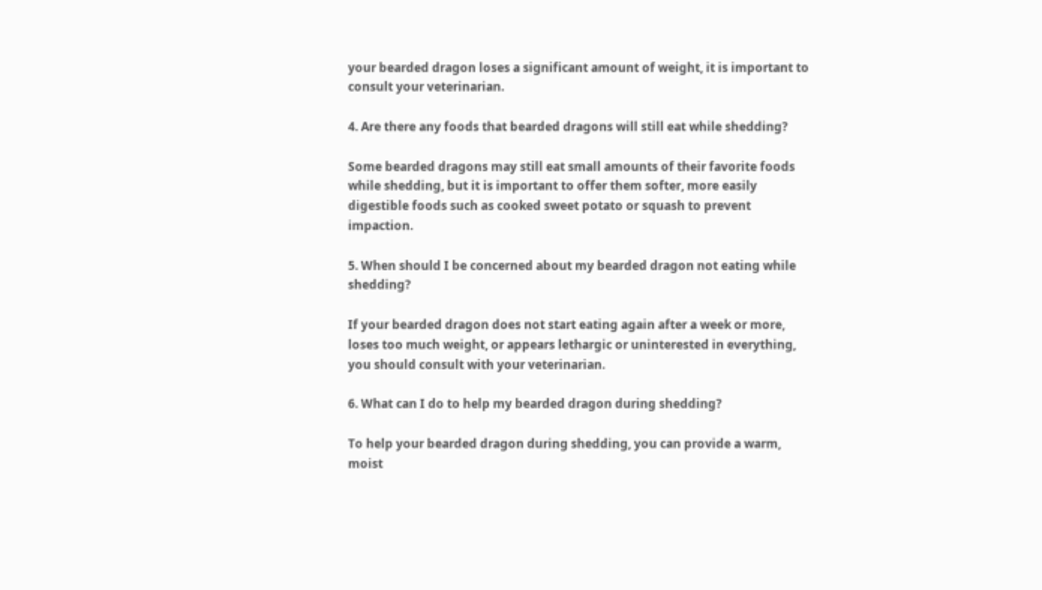your bearded dragon loses a significant amount of weight, it is important to consult your veterinarian.

4. Are there any foods that bearded dragons will still eat while shedding?

Some bearded dragons may still eat small amounts of their favorite foods while shedding, but it is important to offer them softer, more easily digestible foods such as cooked sweet potato or squash to prevent impaction.

5. When should I be concerned about my bearded dragon not eating while shedding?

If your bearded dragon does not start eating again after a week or more, loses too much weight, or appears lethargic or uninterested in everything, you should consult with your veterinarian.

6. What can I do to help my bearded dragon during shedding?

To help your bearded dragon during shedding, you can provide a warm, moist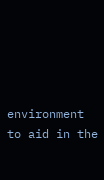environment to aid in the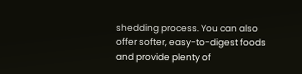shedding process. You can also offer softer, easy-to-digest foods and provide plenty of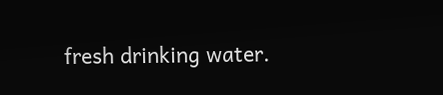fresh drinking water.